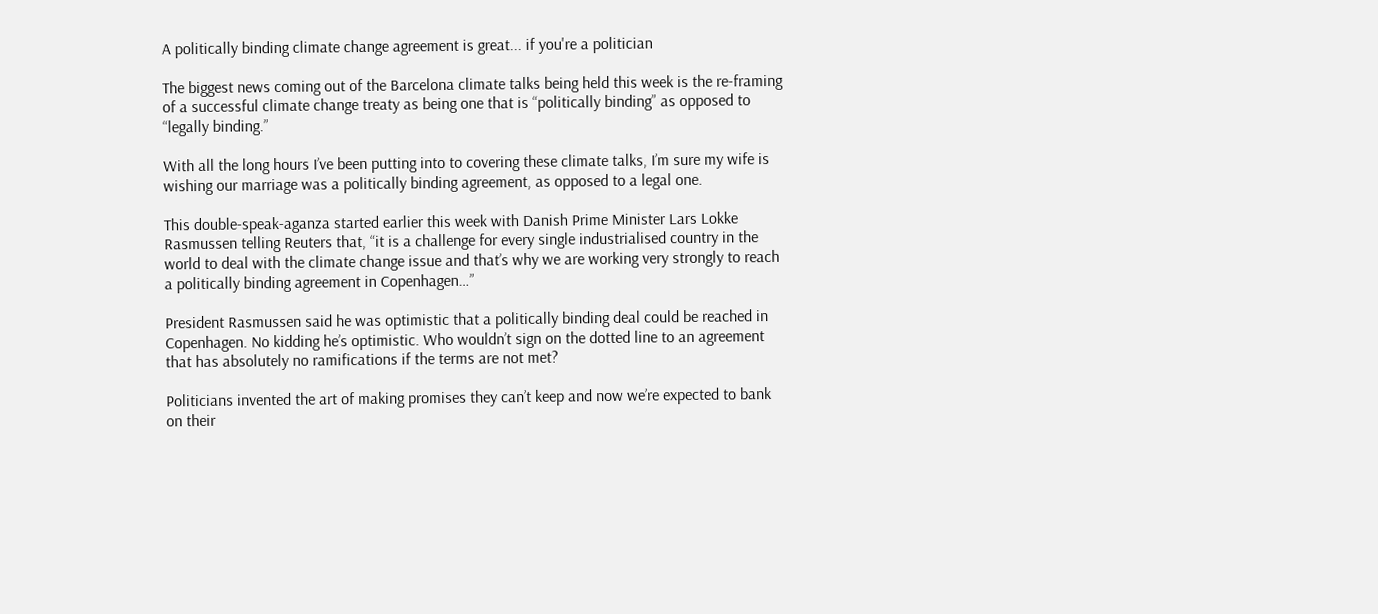A politically binding climate change agreement is great... if you're a politician

The biggest news coming out of the Barcelona climate talks being held this week is the re-framing of a successful climate change treaty as being one that is “politically binding” as opposed to “legally binding.”

With all the long hours I’ve been putting into to covering these climate talks, I’m sure my wife is wishing our marriage was a politically binding agreement, as opposed to a legal one.

This double-speak-aganza started earlier this week with Danish Prime Minister Lars Lokke Rasmussen telling Reuters that, “it is a challenge for every single industrialised country in the world to deal with the climate change issue and that’s why we are working very strongly to reach a politically binding agreement in Copenhagen…”

President Rasmussen said he was optimistic that a politically binding deal could be reached in Copenhagen. No kidding he’s optimistic. Who wouldn’t sign on the dotted line to an agreement that has absolutely no ramifications if the terms are not met?

Politicians invented the art of making promises they can’t keep and now we’re expected to bank on their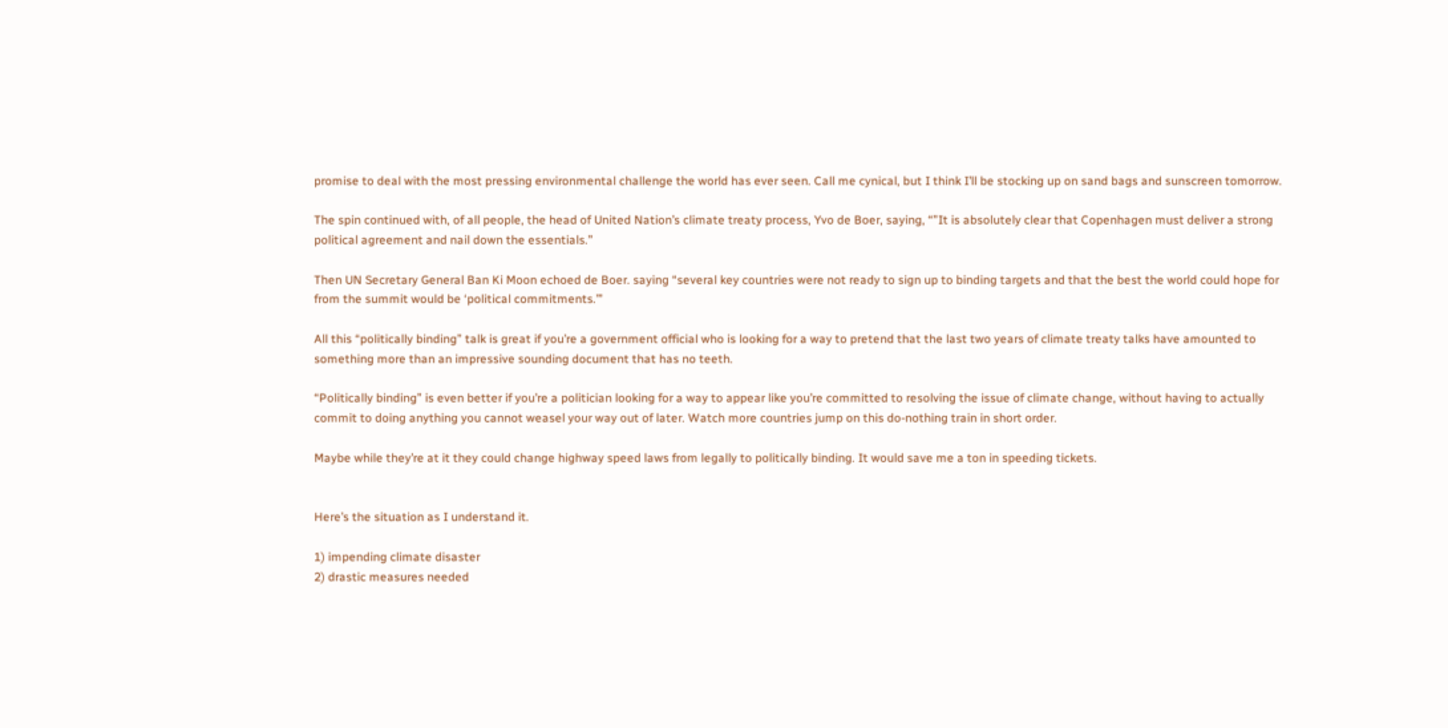promise to deal with the most pressing environmental challenge the world has ever seen. Call me cynical, but I think I’ll be stocking up on sand bags and sunscreen tomorrow.

The spin continued with, of all people, the head of United Nation’s climate treaty process, Yvo de Boer, saying, “”It is absolutely clear that Copenhagen must deliver a strong political agreement and nail down the essentials.”

Then UN Secretary General Ban Ki Moon echoed de Boer. saying “several key countries were not ready to sign up to binding targets and that the best the world could hope for from the summit would be ‘political commitments.’”

All this “politically binding” talk is great if you’re a government official who is looking for a way to pretend that the last two years of climate treaty talks have amounted to something more than an impressive sounding document that has no teeth.

“Politically binding” is even better if you’re a politician looking for a way to appear like you’re committed to resolving the issue of climate change, without having to actually commit to doing anything you cannot weasel your way out of later. Watch more countries jump on this do-nothing train in short order.

Maybe while they’re at it they could change highway speed laws from legally to politically binding. It would save me a ton in speeding tickets.


Here’s the situation as I understand it.

1) impending climate disaster
2) drastic measures needed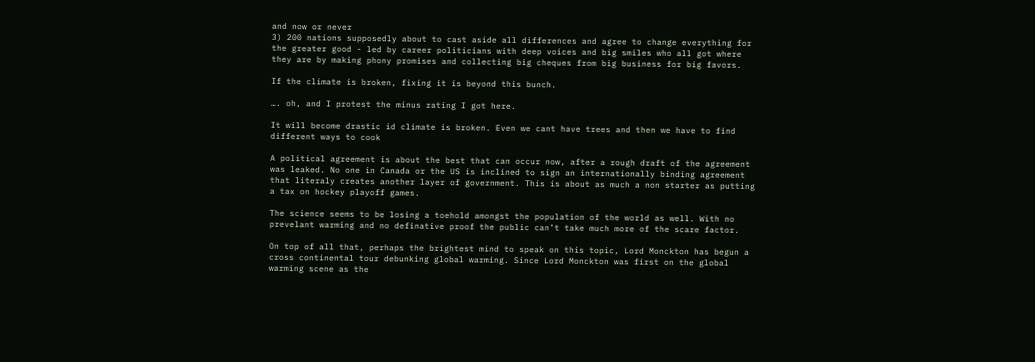and now or never
3) 200 nations supposedly about to cast aside all differences and agree to change everything for the greater good - led by career politicians with deep voices and big smiles who all got where they are by making phony promises and collecting big cheques from big business for big favors.

If the climate is broken, fixing it is beyond this bunch.

…. oh, and I protest the minus rating I got here.

It will become drastic id climate is broken. Even we cant have trees and then we have to find different ways to cook

A political agreement is about the best that can occur now, after a rough draft of the agreement was leaked. No one in Canada or the US is inclined to sign an internationally binding agreement that literaly creates another layer of government. This is about as much a non starter as putting a tax on hockey playoff games.

The science seems to be losing a toehold amongst the population of the world as well. With no prevelant warming and no definative proof the public can’t take much more of the scare factor.

On top of all that, perhaps the brightest mind to speak on this topic, Lord Monckton has begun a cross continental tour debunking global warming. Since Lord Monckton was first on the global warming scene as the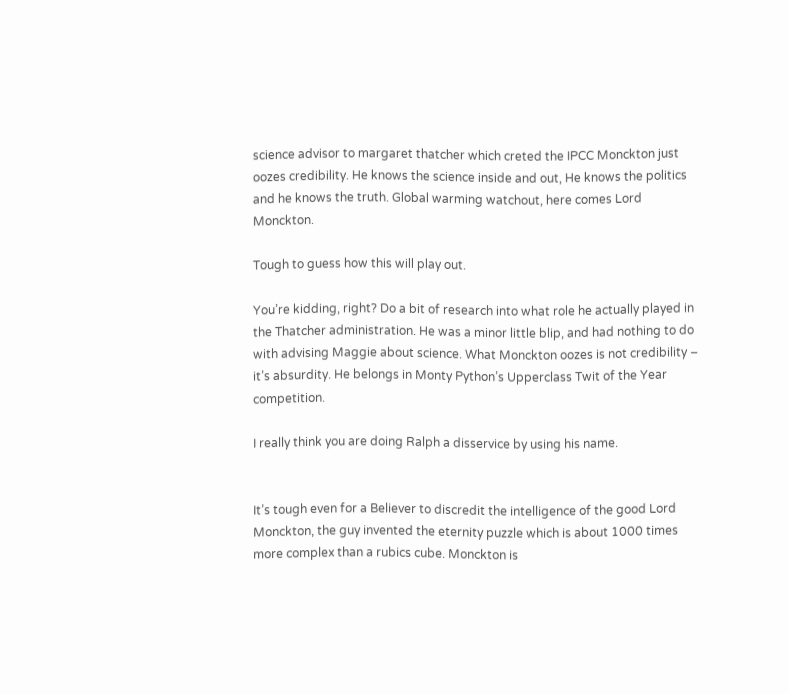science advisor to margaret thatcher which creted the IPCC Monckton just oozes credibility. He knows the science inside and out, He knows the politics and he knows the truth. Global warming watchout, here comes Lord Monckton.

Tough to guess how this will play out.

You’re kidding, right? Do a bit of research into what role he actually played in the Thatcher administration. He was a minor little blip, and had nothing to do with advising Maggie about science. What Monckton oozes is not credibility – it’s absurdity. He belongs in Monty Python’s Upperclass Twit of the Year competition.

I really think you are doing Ralph a disservice by using his name.


It’s tough even for a Believer to discredit the intelligence of the good Lord Monckton, the guy invented the eternity puzzle which is about 1000 times more complex than a rubics cube. Monckton is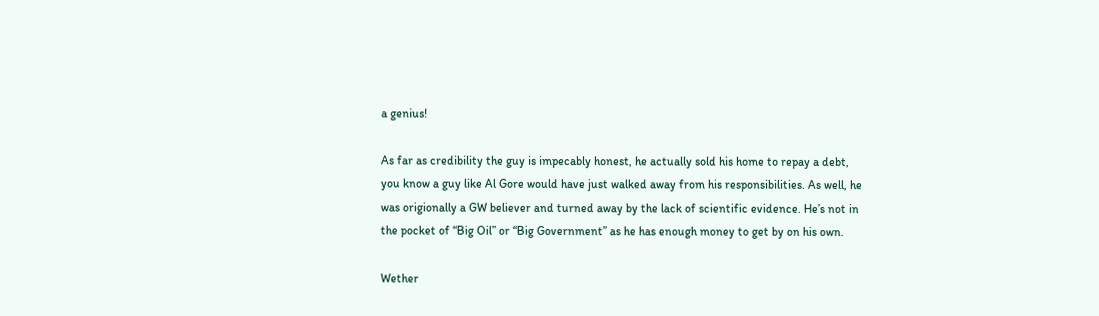a genius!

As far as credibility the guy is impecably honest, he actually sold his home to repay a debt, you know a guy like Al Gore would have just walked away from his responsibilities. As well, he was origionally a GW believer and turned away by the lack of scientific evidence. He’s not in the pocket of “Big Oil” or “Big Government” as he has enough money to get by on his own.

Wether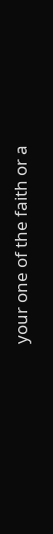your one of the faith or a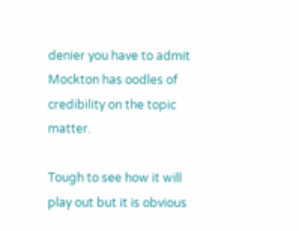denier you have to admit Mockton has oodles of credibility on the topic matter.

Tough to see how it will play out but it is obvious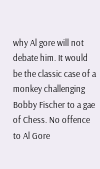why Al gore will not debate him. It would be the classic case of a monkey challenging Bobby Fischer to a gae of Chess. No offence to Al Gore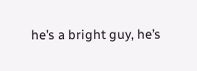he’s a bright guy, he’s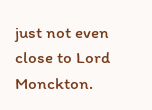just not even close to Lord Monckton.